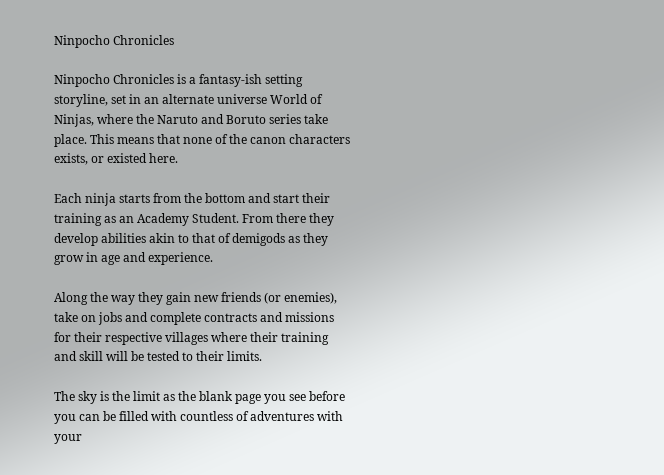Ninpocho Chronicles

Ninpocho Chronicles is a fantasy-ish setting storyline, set in an alternate universe World of Ninjas, where the Naruto and Boruto series take place. This means that none of the canon characters exists, or existed here.

Each ninja starts from the bottom and start their training as an Academy Student. From there they develop abilities akin to that of demigods as they grow in age and experience.

Along the way they gain new friends (or enemies), take on jobs and complete contracts and missions for their respective villages where their training and skill will be tested to their limits.

The sky is the limit as the blank page you see before you can be filled with countless of adventures with your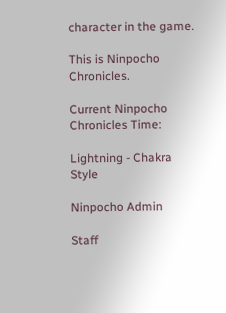character in the game.

This is Ninpocho Chronicles.

Current Ninpocho Chronicles Time:

Lightning - Chakra Style

Ninpocho Admin

Staff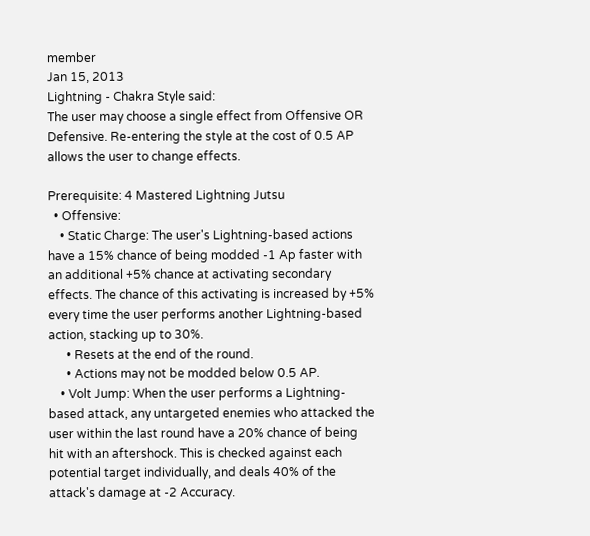member
Jan 15, 2013
Lightning - Chakra Style said:
The user may choose a single effect from Offensive OR Defensive. Re-entering the style at the cost of 0.5 AP allows the user to change effects.

Prerequisite: 4 Mastered Lightning Jutsu
  • Offensive:
    • Static Charge: The user's Lightning-based actions have a 15% chance of being modded -1 Ap faster with an additional +5% chance at activating secondary effects. The chance of this activating is increased by +5% every time the user performs another Lightning-based action, stacking up to 30%.
      • Resets at the end of the round.
      • Actions may not be modded below 0.5 AP.
    • Volt Jump: When the user performs a Lightning-based attack, any untargeted enemies who attacked the user within the last round have a 20% chance of being hit with an aftershock. This is checked against each potential target individually, and deals 40% of the attack's damage at -2 Accuracy.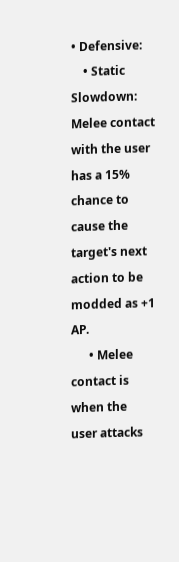• Defensive:
    • Static Slowdown: Melee contact with the user has a 15% chance to cause the target's next action to be modded as +1 AP.
      • Melee contact is when the user attacks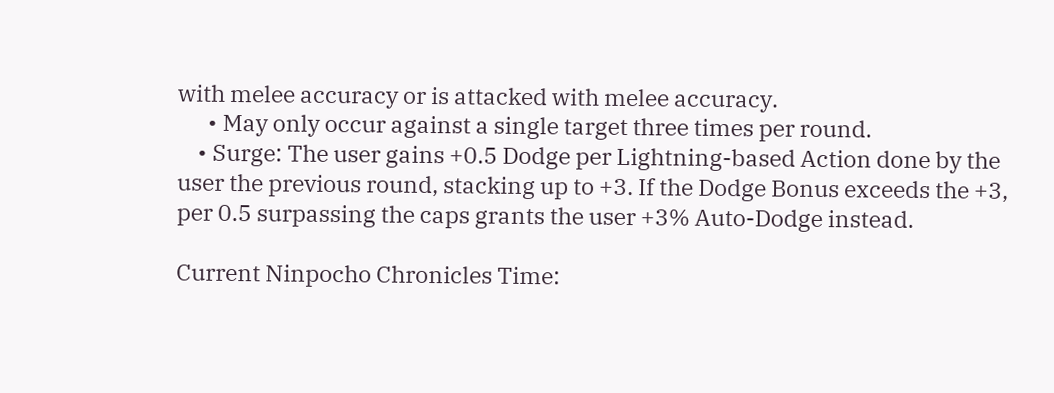with melee accuracy or is attacked with melee accuracy.
      • May only occur against a single target three times per round.
    • Surge: The user gains +0.5 Dodge per Lightning-based Action done by the user the previous round, stacking up to +3. If the Dodge Bonus exceeds the +3, per 0.5 surpassing the caps grants the user +3% Auto-Dodge instead.

Current Ninpocho Chronicles Time: